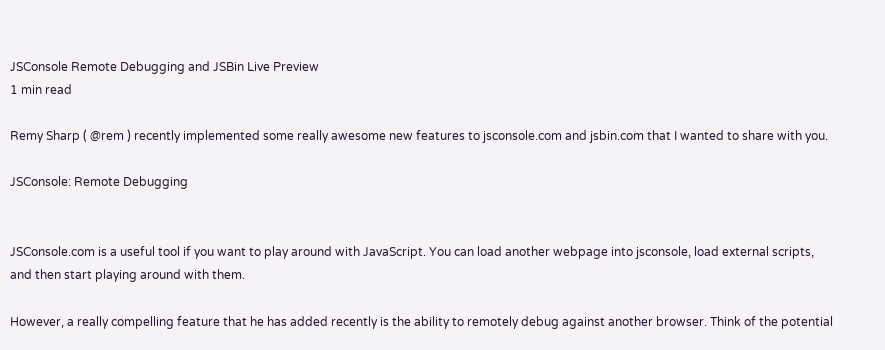JSConsole Remote Debugging and JSBin Live Preview
1 min read

Remy Sharp ( @rem ) recently implemented some really awesome new features to jsconsole.com and jsbin.com that I wanted to share with you.

JSConsole: Remote Debugging


JSConsole.com is a useful tool if you want to play around with JavaScript. You can load another webpage into jsconsole, load external scripts, and then start playing around with them.

However, a really compelling feature that he has added recently is the ability to remotely debug against another browser. Think of the potential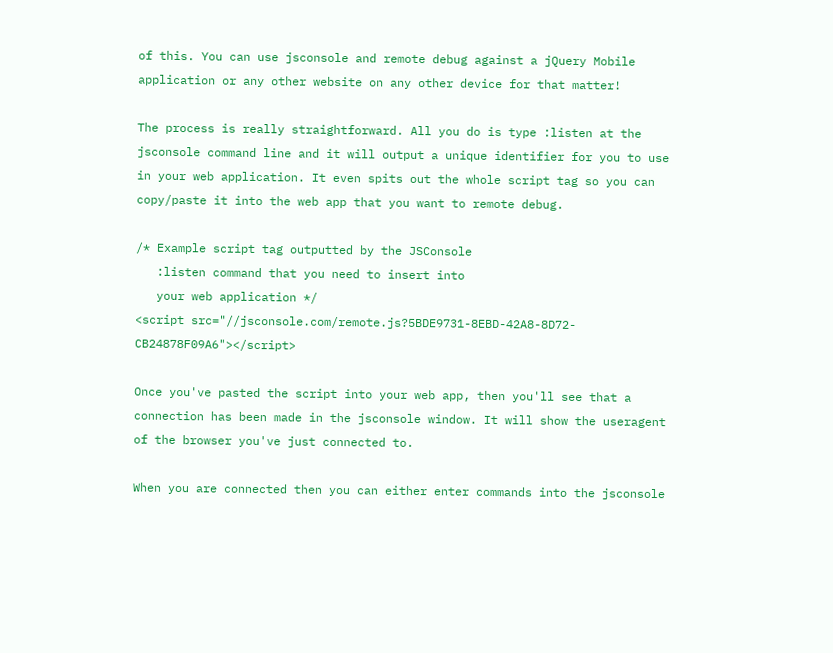of this. You can use jsconsole and remote debug against a jQuery Mobile application or any other website on any other device for that matter!

The process is really straightforward. All you do is type :listen at the jsconsole command line and it will output a unique identifier for you to use in your web application. It even spits out the whole script tag so you can copy/paste it into the web app that you want to remote debug.

/* Example script tag outputted by the JSConsole
   :listen command that you need to insert into
   your web application */
<script src="//jsconsole.com/remote.js?5BDE9731-8EBD-42A8-8D72-CB24878F09A6"></script>

Once you've pasted the script into your web app, then you'll see that a connection has been made in the jsconsole window. It will show the useragent of the browser you've just connected to.

When you are connected then you can either enter commands into the jsconsole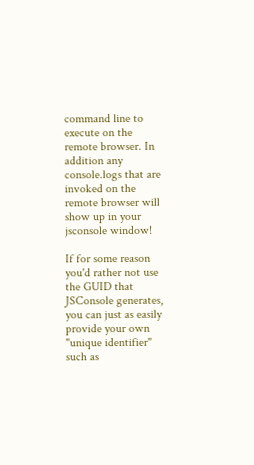command line to execute on the remote browser. In addition any console.logs that are invoked on the remote browser will show up in your jsconsole window!

If for some reason you'd rather not use the GUID that JSConsole generates, you can just as easily provide your own "unique identifier" such as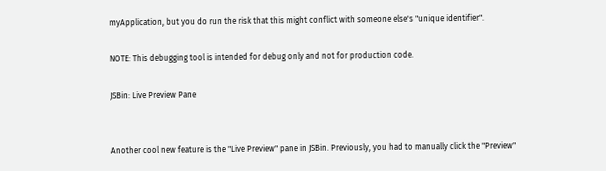myApplication, but you do run the risk that this might conflict with someone else's "unique identifier".

NOTE: This debugging tool is intended for debug only and not for production code.

JSBin: Live Preview Pane


Another cool new feature is the "Live Preview" pane in JSBin. Previously, you had to manually click the "Preview"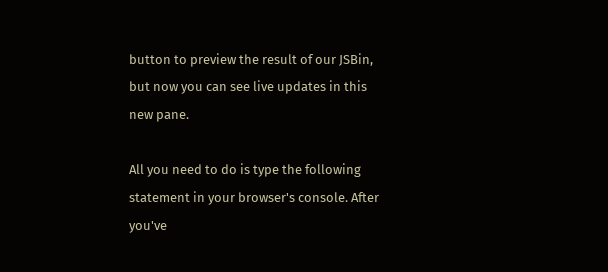button to preview the result of our JSBin, but now you can see live updates in this new pane.

All you need to do is type the following statement in your browser's console. After you've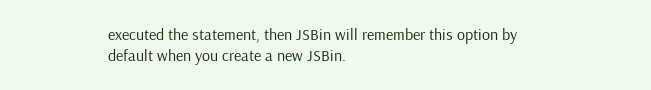executed the statement, then JSBin will remember this option by default when you create a new JSBin.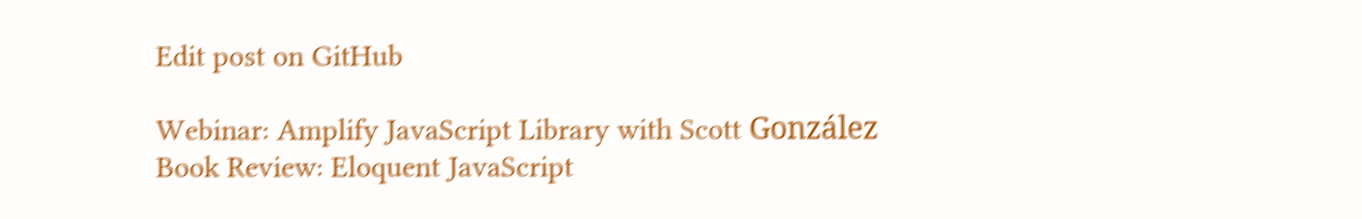Edit post on GitHub

Webinar: Amplify JavaScript Library with Scott González
Book Review: Eloquent JavaScript